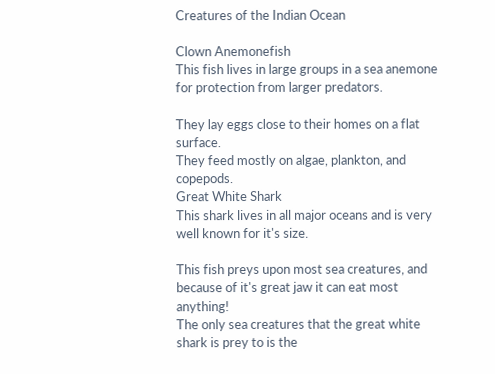Creatures of the Indian Ocean

Clown Anemonefish
This fish lives in large groups in a sea anemone for protection from larger predators.

They lay eggs close to their homes on a flat surface.
They feed mostly on algae, plankton, and copepods.
Great White Shark
This shark lives in all major oceans and is very well known for it's size.

This fish preys upon most sea creatures, and because of it's great jaw it can eat most anything!
The only sea creatures that the great white shark is prey to is the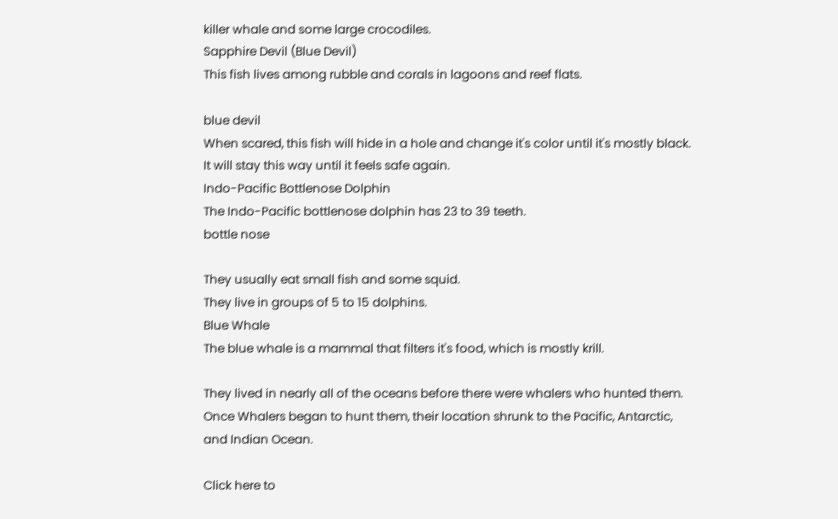killer whale and some large crocodiles.
Sapphire Devil (Blue Devil)
This fish lives among rubble and corals in lagoons and reef flats.

blue devil
When scared, this fish will hide in a hole and change it's color until it's mostly black. It will stay this way until it feels safe again.
Indo-Pacific Bottlenose Dolphin
The Indo-Pacific bottlenose dolphin has 23 to 39 teeth.
bottle nose

They usually eat small fish and some squid.
They live in groups of 5 to 15 dolphins.
Blue Whale
The blue whale is a mammal that filters it's food, which is mostly krill.

They lived in nearly all of the oceans before there were whalers who hunted them.
Once Whalers began to hunt them, their location shrunk to the Pacific, Antarctic, and Indian Ocean.

Click here to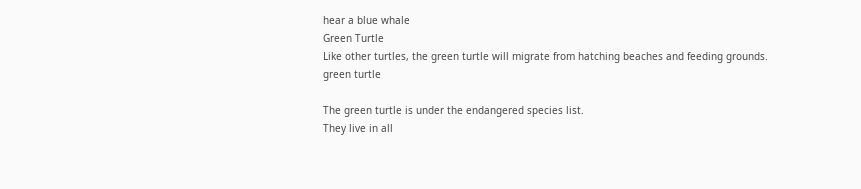hear a blue whale
Green Turtle
Like other turtles, the green turtle will migrate from hatching beaches and feeding grounds.
green turtle

The green turtle is under the endangered species list.
They live in all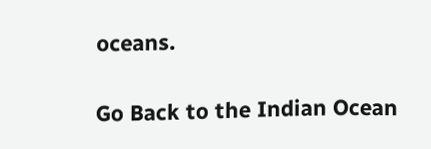oceans.

Go Back to the Indian Ocean